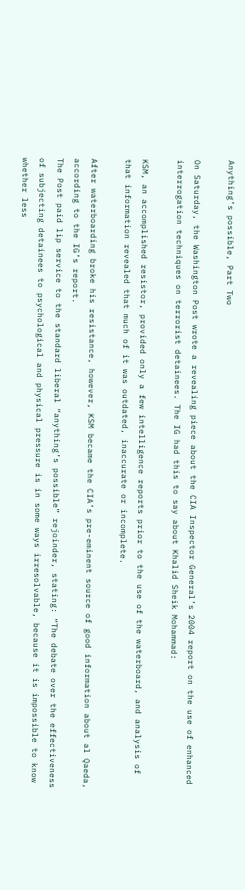Anything’s possible, Part Two

On Saturday, the Washington Post wrote a revealing piece about the CIA Inspector General’s 2004 report on the use of enhanced interrogation techniques on terrorist detainees. The IG had this to say about Khalid Sheik Mohammad:

KSM, an accomplished resistor, provided only a few intelligence reports prior to the use of the waterboard, and analysis of that information revealed that much of it was outdated, inaccurate or incomplete.

After waterboarding broke his resistance, however, KSM became the CIA’s pre-eminent source of good information about al Qaeda, according to the IG’s report.
The Post paid lip service to the standard liberal “anything’s possible” rejoinder, stating: “The debate over the effectiveness of subjecting detainees to psychological and physical pressure is in some ways irresolvable, because it is impossible to know whether less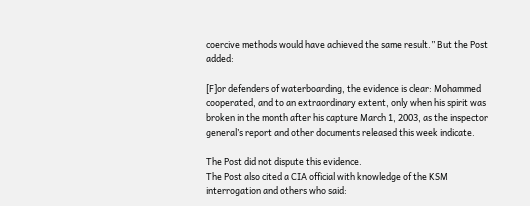coercive methods would have achieved the same result.” But the Post added:

[F]or defenders of waterboarding, the evidence is clear: Mohammed cooperated, and to an extraordinary extent, only when his spirit was broken in the month after his capture March 1, 2003, as the inspector general’s report and other documents released this week indicate.

The Post did not dispute this evidence.
The Post also cited a CIA official with knowledge of the KSM interrogation and others who said: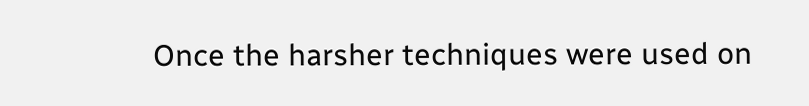Once the harsher techniques were used on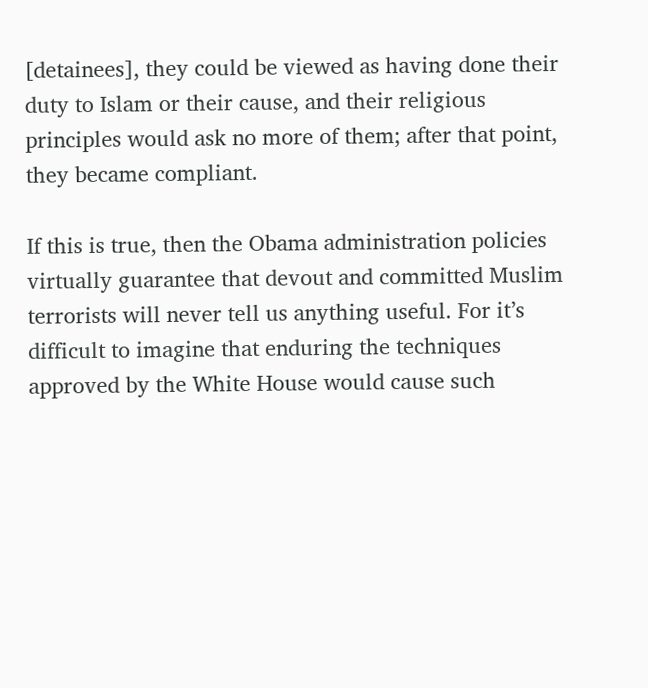[detainees], they could be viewed as having done their duty to Islam or their cause, and their religious principles would ask no more of them; after that point, they became compliant.

If this is true, then the Obama administration policies virtually guarantee that devout and committed Muslim terrorists will never tell us anything useful. For it’s difficult to imagine that enduring the techniques approved by the White House would cause such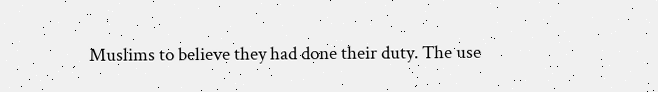Muslims to believe they had done their duty. The use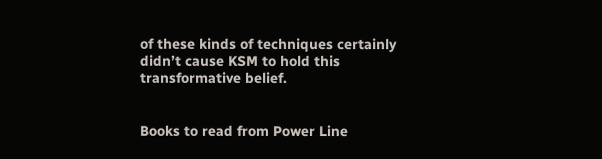of these kinds of techniques certainly didn’t cause KSM to hold this transformative belief.


Books to read from Power Line